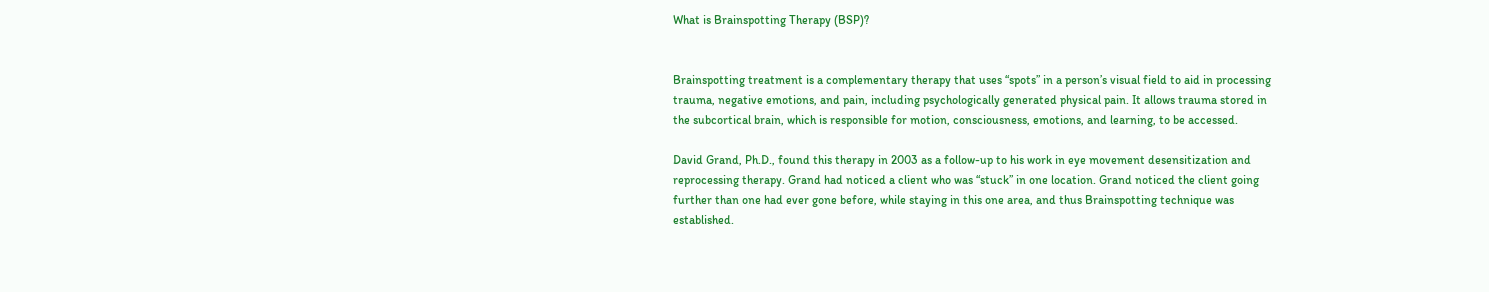What is Brainspotting Therapy (BSP)?


Brainspotting treatment is a complementary therapy that uses “spots” in a person’s visual field to aid in processing trauma, negative emotions, and pain, including psychologically generated physical pain. It allows trauma stored in the subcortical brain, which is responsible for motion, consciousness, emotions, and learning, to be accessed.

David Grand, Ph.D., found this therapy in 2003 as a follow-up to his work in eye movement desensitization and reprocessing therapy. Grand had noticed a client who was “stuck” in one location. Grand noticed the client going further than one had ever gone before, while staying in this one area, and thus Brainspotting technique was established.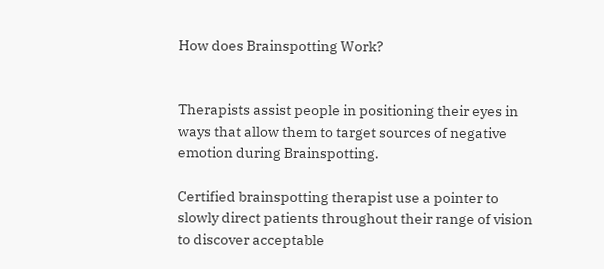How does Brainspotting Work?


Therapists assist people in positioning their eyes in ways that allow them to target sources of negative emotion during Brainspotting.

Certified brainspotting therapist use a pointer to slowly direct patients throughout their range of vision to discover acceptable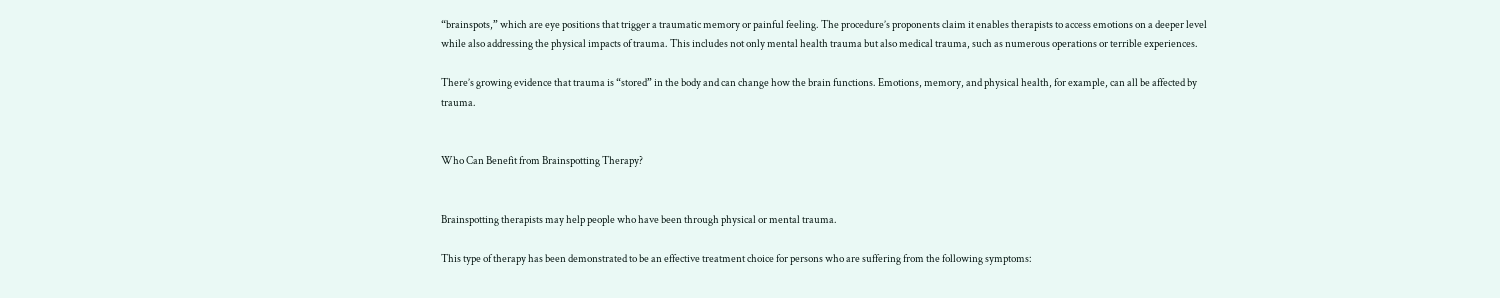“brainspots,” which are eye positions that trigger a traumatic memory or painful feeling. The procedure’s proponents claim it enables therapists to access emotions on a deeper level while also addressing the physical impacts of trauma. This includes not only mental health trauma but also medical trauma, such as numerous operations or terrible experiences.

There’s growing evidence that trauma is “stored” in the body and can change how the brain functions. Emotions, memory, and physical health, for example, can all be affected by trauma.


Who Can Benefit from Brainspotting Therapy?


Brainspotting therapists may help people who have been through physical or mental trauma.

This type of therapy has been demonstrated to be an effective treatment choice for persons who are suffering from the following symptoms: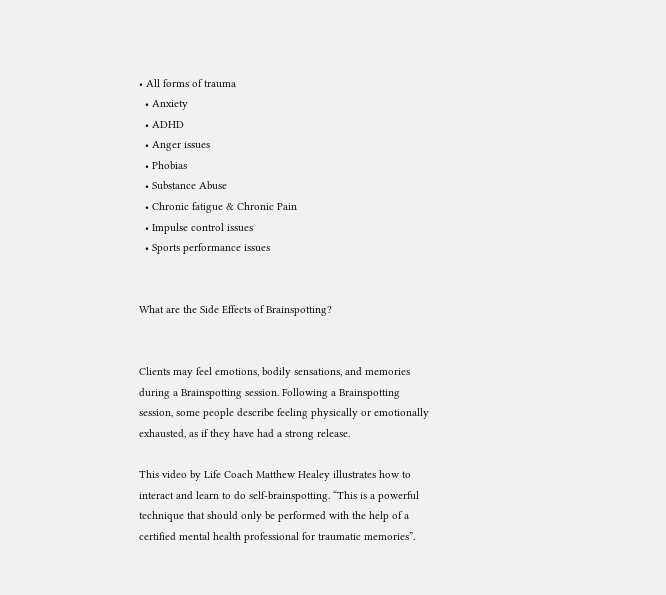• All forms of trauma
  • Anxiety
  • ADHD
  • Anger issues
  • Phobias
  • Substance Abuse
  • Chronic fatigue & Chronic Pain
  • Impulse control issues
  • Sports performance issues


What are the Side Effects of Brainspotting?


Clients may feel emotions, bodily sensations, and memories during a Brainspotting session. Following a Brainspotting session, some people describe feeling physically or emotionally exhausted, as if they have had a strong release.

This video by Life Coach Matthew Healey illustrates how to interact and learn to do self-brainspotting. “This is a powerful technique that should only be performed with the help of a certified mental health professional for traumatic memories”.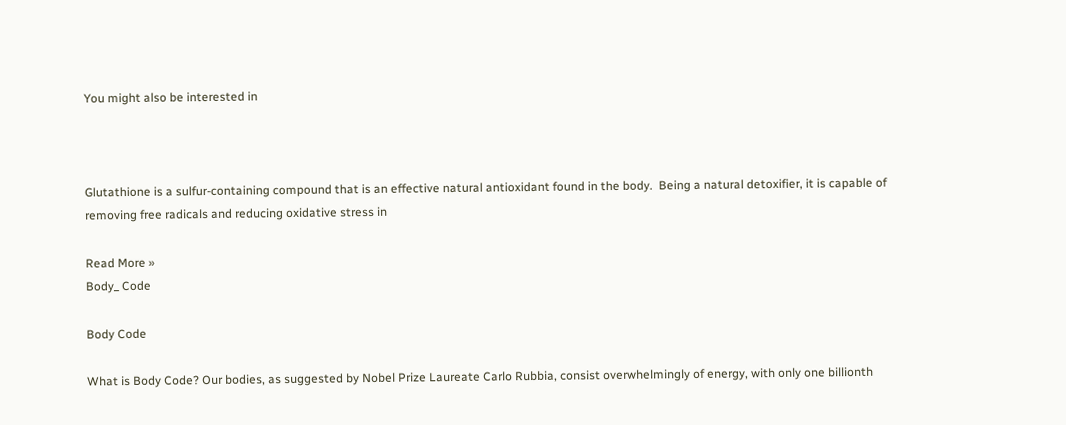You might also be interested in



Glutathione is a sulfur-containing compound that is an effective natural antioxidant found in the body.  Being a natural detoxifier, it is capable of removing free radicals and reducing oxidative stress in

Read More »
Body_ Code

Body Code

What is Body Code? Our bodies, as suggested by Nobel Prize Laureate Carlo Rubbia, consist overwhelmingly of energy, with only one billionth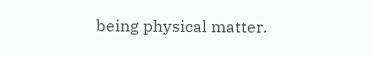being physical matter.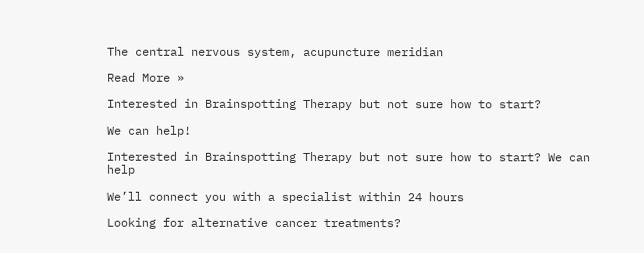The central nervous system, acupuncture meridian

Read More »

Interested in Brainspotting Therapy but not sure how to start?

We can help!

Interested in Brainspotting Therapy but not sure how to start? We can help

We’ll connect you with a specialist within 24 hours

Looking for alternative cancer treatments?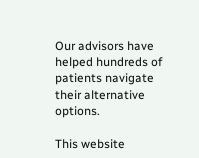Our advisors have helped hundreds of patients navigate their alternative options.

This website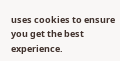uses cookies to ensure you get the best experience.